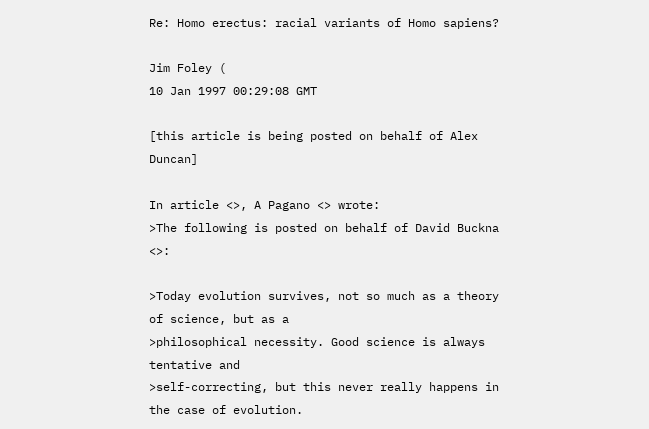Re: Homo erectus: racial variants of Homo sapiens?

Jim Foley (
10 Jan 1997 00:29:08 GMT

[this article is being posted on behalf of Alex Duncan]

In article <>, A Pagano <> wrote:
>The following is posted on behalf of David Buckna <>:

>Today evolution survives, not so much as a theory of science, but as a
>philosophical necessity. Good science is always tentative and
>self-correcting, but this never really happens in the case of evolution.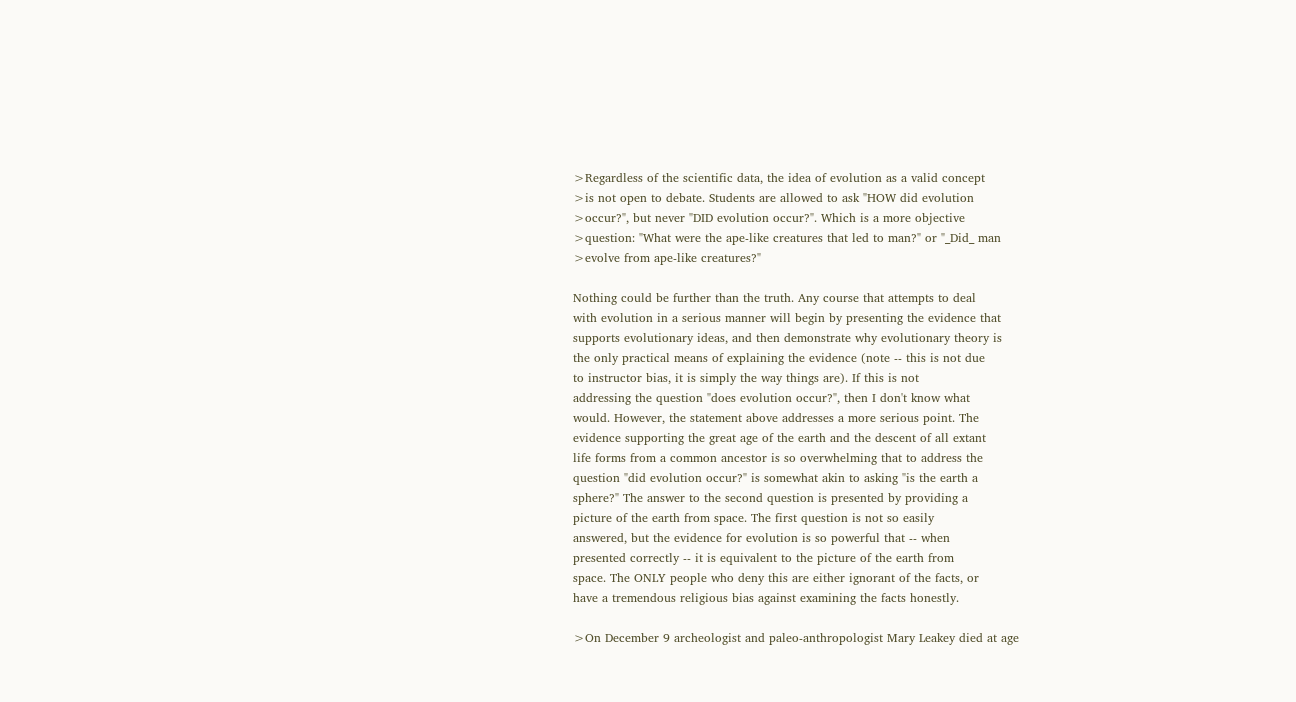>Regardless of the scientific data, the idea of evolution as a valid concept
>is not open to debate. Students are allowed to ask "HOW did evolution
>occur?", but never "DID evolution occur?". Which is a more objective
>question: "What were the ape-like creatures that led to man?" or "_Did_ man
>evolve from ape-like creatures?"

Nothing could be further than the truth. Any course that attempts to deal
with evolution in a serious manner will begin by presenting the evidence that
supports evolutionary ideas, and then demonstrate why evolutionary theory is
the only practical means of explaining the evidence (note -- this is not due
to instructor bias, it is simply the way things are). If this is not
addressing the question "does evolution occur?", then I don't know what
would. However, the statement above addresses a more serious point. The
evidence supporting the great age of the earth and the descent of all extant
life forms from a common ancestor is so overwhelming that to address the
question "did evolution occur?" is somewhat akin to asking "is the earth a
sphere?" The answer to the second question is presented by providing a
picture of the earth from space. The first question is not so easily
answered, but the evidence for evolution is so powerful that -- when
presented correctly -- it is equivalent to the picture of the earth from
space. The ONLY people who deny this are either ignorant of the facts, or
have a tremendous religious bias against examining the facts honestly.

>On December 9 archeologist and paleo-anthropologist Mary Leakey died at age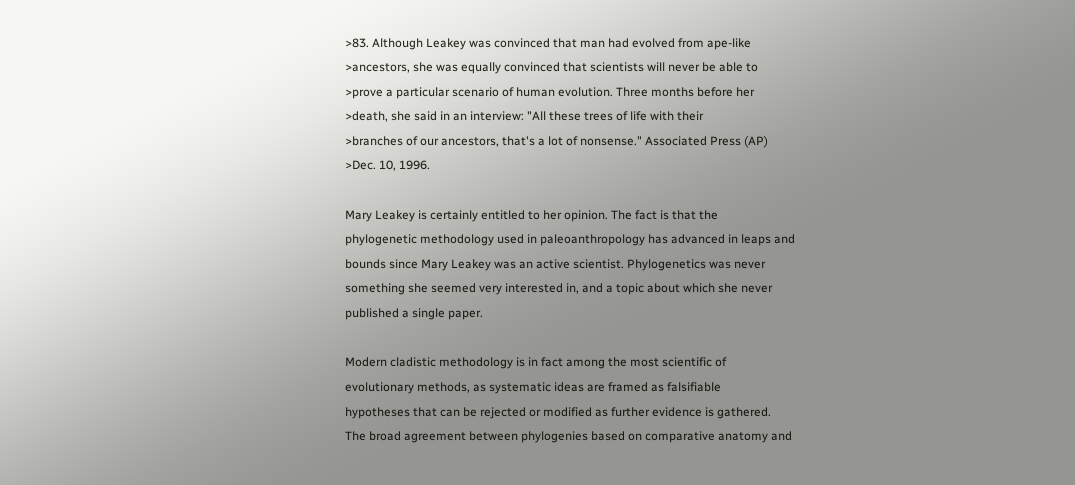>83. Although Leakey was convinced that man had evolved from ape-like
>ancestors, she was equally convinced that scientists will never be able to
>prove a particular scenario of human evolution. Three months before her
>death, she said in an interview: "All these trees of life with their
>branches of our ancestors, that's a lot of nonsense." Associated Press (AP)
>Dec. 10, 1996.

Mary Leakey is certainly entitled to her opinion. The fact is that the
phylogenetic methodology used in paleoanthropology has advanced in leaps and
bounds since Mary Leakey was an active scientist. Phylogenetics was never
something she seemed very interested in, and a topic about which she never
published a single paper.

Modern cladistic methodology is in fact among the most scientific of
evolutionary methods, as systematic ideas are framed as falsifiable
hypotheses that can be rejected or modified as further evidence is gathered.
The broad agreement between phylogenies based on comparative anatomy and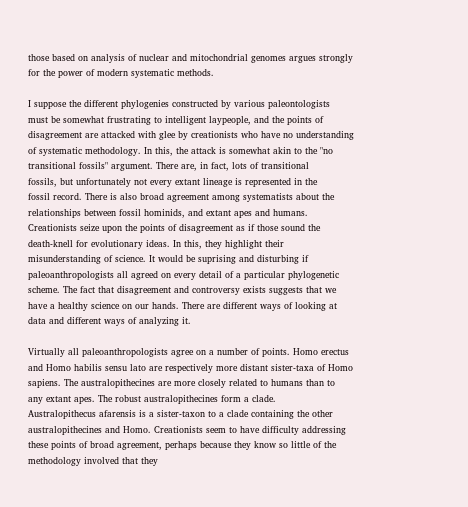those based on analysis of nuclear and mitochondrial genomes argues strongly
for the power of modern systematic methods.

I suppose the different phylogenies constructed by various paleontologists
must be somewhat frustrating to intelligent laypeople, and the points of
disagreement are attacked with glee by creationists who have no understanding
of systematic methodology. In this, the attack is somewhat akin to the "no
transitional fossils" argument. There are, in fact, lots of transitional
fossils, but unfortunately not every extant lineage is represented in the
fossil record. There is also broad agreement among systematists about the
relationships between fossil hominids, and extant apes and humans.
Creationists seize upon the points of disagreement as if those sound the
death-knell for evolutionary ideas. In this, they highlight their
misunderstanding of science. It would be suprising and disturbing if
paleoanthropologists all agreed on every detail of a particular phylogenetic
scheme. The fact that disagreement and controversy exists suggests that we
have a healthy science on our hands. There are different ways of looking at
data and different ways of analyzing it.

Virtually all paleoanthropologists agree on a number of points. Homo erectus
and Homo habilis sensu lato are respectively more distant sister-taxa of Homo
sapiens. The australopithecines are more closely related to humans than to
any extant apes. The robust australopithecines form a clade.
Australopithecus afarensis is a sister-taxon to a clade containing the other
australopithecines and Homo. Creationists seem to have difficulty addressing
these points of broad agreement, perhaps because they know so little of the
methodology involved that they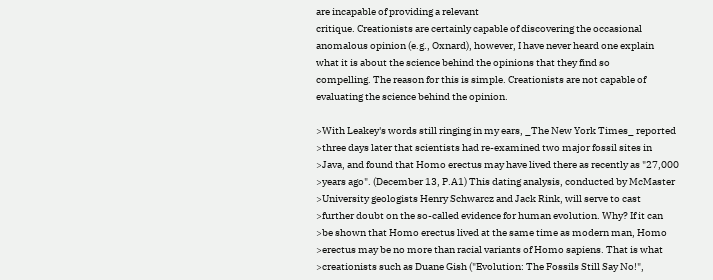are incapable of providing a relevant
critique. Creationists are certainly capable of discovering the occasional
anomalous opinion (e.g., Oxnard), however, I have never heard one explain
what it is about the science behind the opinions that they find so
compelling. The reason for this is simple. Creationists are not capable of
evaluating the science behind the opinion.

>With Leakey's words still ringing in my ears, _The New York Times_ reported
>three days later that scientists had re-examined two major fossil sites in
>Java, and found that Homo erectus may have lived there as recently as "27,000
>years ago". (December 13, P.A1) This dating analysis, conducted by McMaster
>University geologists Henry Schwarcz and Jack Rink, will serve to cast
>further doubt on the so-called evidence for human evolution. Why? If it can
>be shown that Homo erectus lived at the same time as modern man, Homo
>erectus may be no more than racial variants of Homo sapiens. That is what
>creationists such as Duane Gish ("Evolution: The Fossils Still Say No!",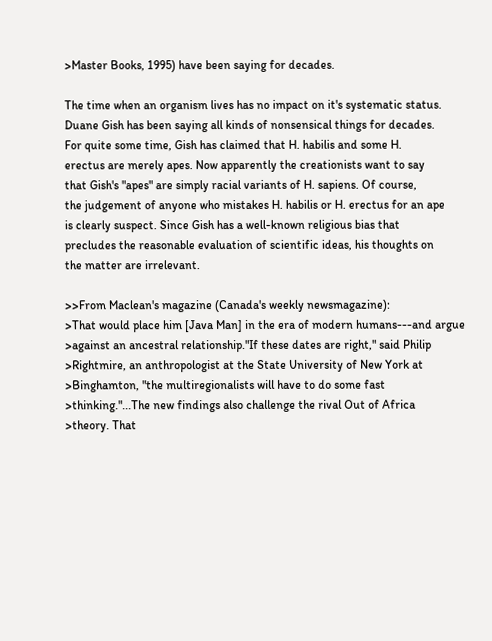>Master Books, 1995) have been saying for decades.

The time when an organism lives has no impact on it's systematic status.
Duane Gish has been saying all kinds of nonsensical things for decades.
For quite some time, Gish has claimed that H. habilis and some H.
erectus are merely apes. Now apparently the creationists want to say
that Gish's "apes" are simply racial variants of H. sapiens. Of course,
the judgement of anyone who mistakes H. habilis or H. erectus for an ape
is clearly suspect. Since Gish has a well-known religious bias that
precludes the reasonable evaluation of scientific ideas, his thoughts on
the matter are irrelevant.

>>From Maclean's magazine (Canada's weekly newsmagazine):
>That would place him [Java Man] in the era of modern humans---and argue
>against an ancestral relationship."If these dates are right," said Philip
>Rightmire, an anthropologist at the State University of New York at
>Binghamton, "the multiregionalists will have to do some fast
>thinking."...The new findings also challenge the rival Out of Africa
>theory. That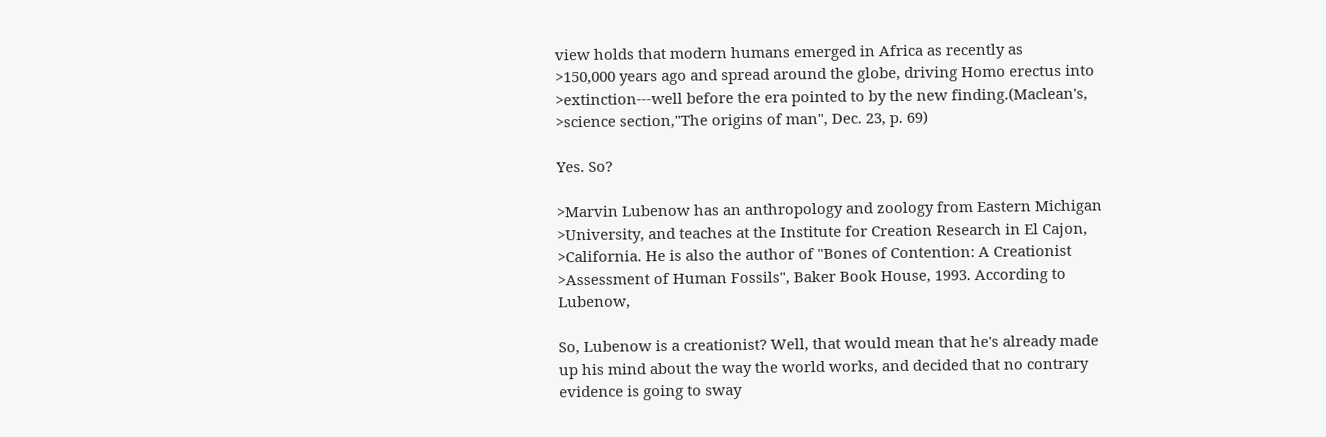view holds that modern humans emerged in Africa as recently as
>150,000 years ago and spread around the globe, driving Homo erectus into
>extinction---well before the era pointed to by the new finding.(Maclean's,
>science section,"The origins of man", Dec. 23, p. 69)

Yes. So?

>Marvin Lubenow has an anthropology and zoology from Eastern Michigan
>University, and teaches at the Institute for Creation Research in El Cajon,
>California. He is also the author of "Bones of Contention: A Creationist
>Assessment of Human Fossils", Baker Book House, 1993. According to Lubenow,

So, Lubenow is a creationist? Well, that would mean that he's already made
up his mind about the way the world works, and decided that no contrary
evidence is going to sway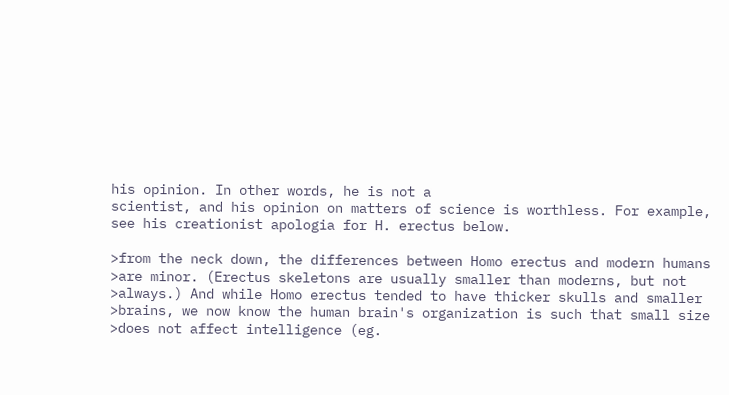his opinion. In other words, he is not a
scientist, and his opinion on matters of science is worthless. For example,
see his creationist apologia for H. erectus below.

>from the neck down, the differences between Homo erectus and modern humans
>are minor. (Erectus skeletons are usually smaller than moderns, but not
>always.) And while Homo erectus tended to have thicker skulls and smaller
>brains, we now know the human brain's organization is such that small size
>does not affect intelligence (eg.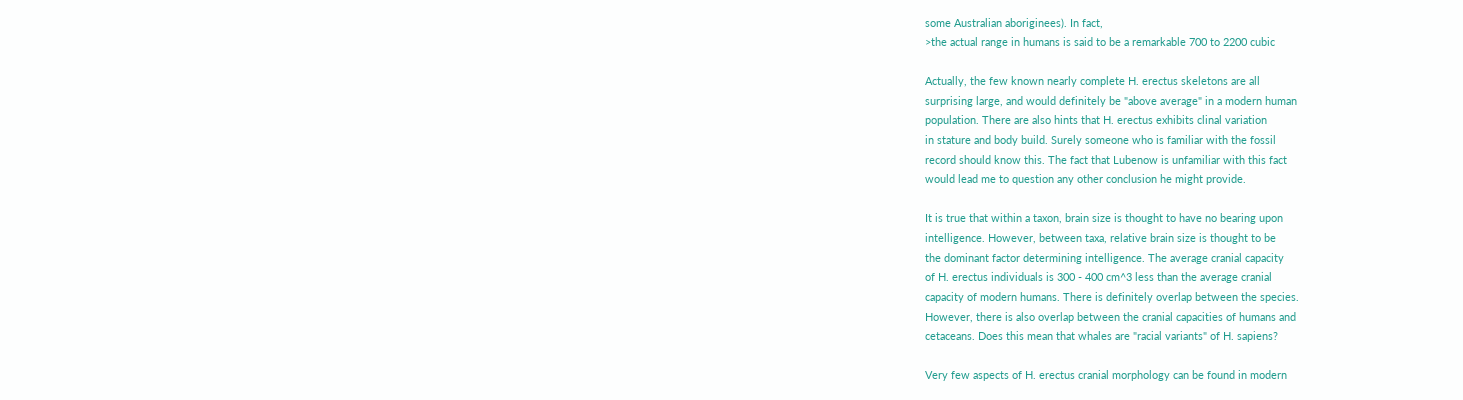some Australian aboriginees). In fact,
>the actual range in humans is said to be a remarkable 700 to 2200 cubic

Actually, the few known nearly complete H. erectus skeletons are all
surprising large, and would definitely be "above average" in a modern human
population. There are also hints that H. erectus exhibits clinal variation
in stature and body build. Surely someone who is familiar with the fossil
record should know this. The fact that Lubenow is unfamiliar with this fact
would lead me to question any other conclusion he might provide.

It is true that within a taxon, brain size is thought to have no bearing upon
intelligence. However, between taxa, relative brain size is thought to be
the dominant factor determining intelligence. The average cranial capacity
of H. erectus individuals is 300 - 400 cm^3 less than the average cranial
capacity of modern humans. There is definitely overlap between the species.
However, there is also overlap between the cranial capacities of humans and
cetaceans. Does this mean that whales are "racial variants" of H. sapiens?

Very few aspects of H. erectus cranial morphology can be found in modern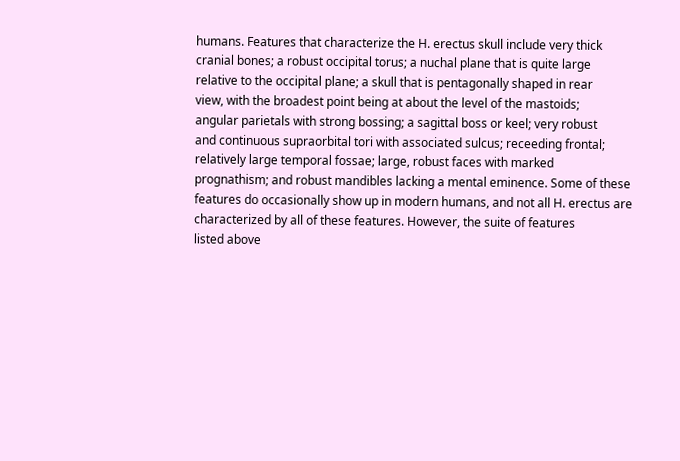humans. Features that characterize the H. erectus skull include very thick
cranial bones; a robust occipital torus; a nuchal plane that is quite large
relative to the occipital plane; a skull that is pentagonally shaped in rear
view, with the broadest point being at about the level of the mastoids;
angular parietals with strong bossing; a sagittal boss or keel; very robust
and continuous supraorbital tori with associated sulcus; receeding frontal;
relatively large temporal fossae; large, robust faces with marked
prognathism; and robust mandibles lacking a mental eminence. Some of these
features do occasionally show up in modern humans, and not all H. erectus are
characterized by all of these features. However, the suite of features
listed above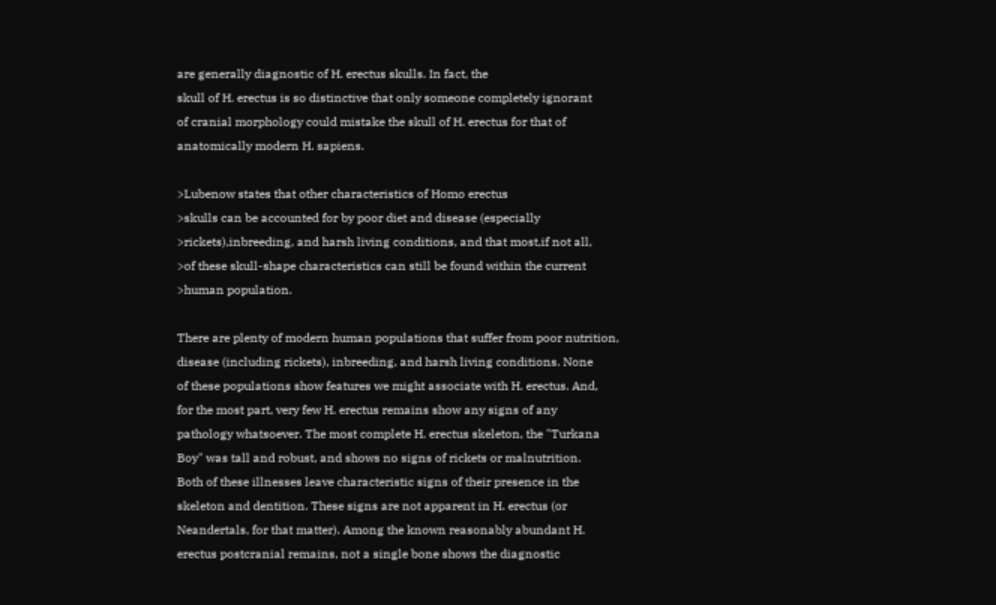are generally diagnostic of H. erectus skulls. In fact, the
skull of H. erectus is so distinctive that only someone completely ignorant
of cranial morphology could mistake the skull of H. erectus for that of
anatomically modern H. sapiens.

>Lubenow states that other characteristics of Homo erectus
>skulls can be accounted for by poor diet and disease (especially
>rickets),inbreeding, and harsh living conditions, and that most,if not all,
>of these skull-shape characteristics can still be found within the current
>human population.

There are plenty of modern human populations that suffer from poor nutrition,
disease (including rickets), inbreeding, and harsh living conditions. None
of these populations show features we might associate with H. erectus. And,
for the most part, very few H. erectus remains show any signs of any
pathology whatsoever. The most complete H. erectus skeleton, the "Turkana
Boy" was tall and robust, and shows no signs of rickets or malnutrition.
Both of these illnesses leave characteristic signs of their presence in the
skeleton and dentition. These signs are not apparent in H. erectus (or
Neandertals, for that matter). Among the known reasonably abundant H.
erectus postcranial remains, not a single bone shows the diagnostic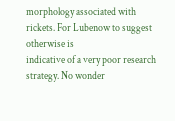morphology associated with rickets. For Lubenow to suggest otherwise is
indicative of a very poor research strategy. No wonder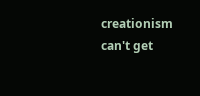creationism can't get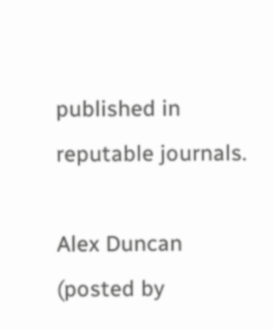published in reputable journals.

Alex Duncan (posted by